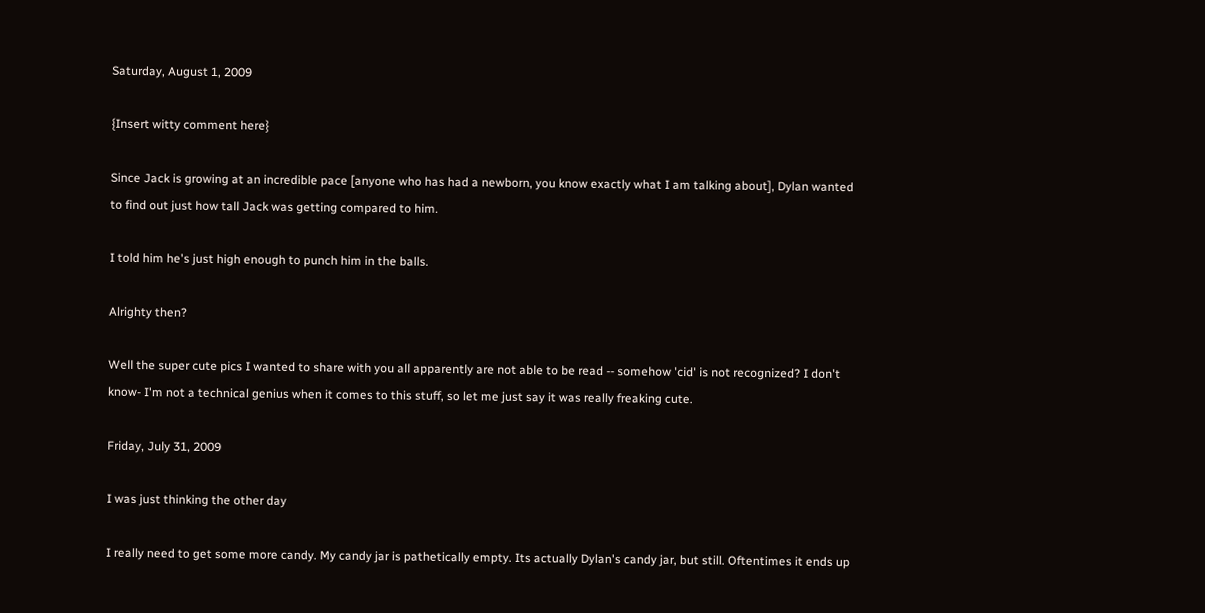Saturday, August 1, 2009

{Insert witty comment here}

Since Jack is growing at an incredible pace [anyone who has had a newborn, you know exactly what I am talking about], Dylan wanted to find out just how tall Jack was getting compared to him.

I told him he's just high enough to punch him in the balls.

Alrighty then?

Well the super cute pics I wanted to share with you all apparently are not able to be read -- somehow 'cid' is not recognized? I don't know- I'm not a technical genius when it comes to this stuff, so let me just say it was really freaking cute.

Friday, July 31, 2009

I was just thinking the other day

I really need to get some more candy. My candy jar is pathetically empty. Its actually Dylan's candy jar, but still. Oftentimes it ends up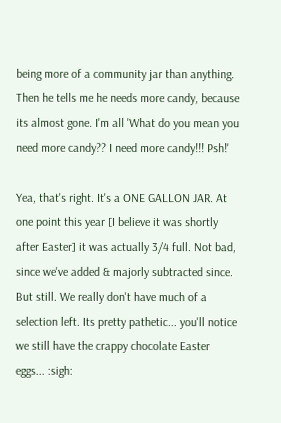being more of a community jar than anything. Then he tells me he needs more candy, because its almost gone. I'm all 'What do you mean you need more candy?? I need more candy!!! Psh!'

Yea, that's right. It's a ONE GALLON JAR. At one point this year [I believe it was shortly after Easter] it was actually 3/4 full. Not bad, since we've added & majorly subtracted since. But still. We really don't have much of a selection left. Its pretty pathetic... you'll notice we still have the crappy chocolate Easter eggs... :sigh: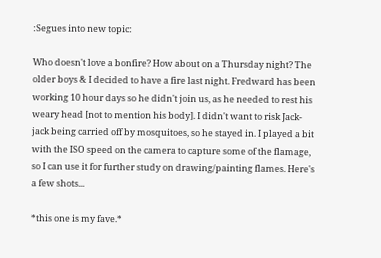:Segues into new topic:

Who doesn't love a bonfire? How about on a Thursday night? The older boys & I decided to have a fire last night. Fredward has been working 10 hour days so he didn't join us, as he needed to rest his weary head [not to mention his body]. I didn't want to risk Jack-jack being carried off by mosquitoes, so he stayed in. I played a bit with the ISO speed on the camera to capture some of the flamage, so I can use it for further study on drawing/painting flames. Here's a few shots...

*this one is my fave.*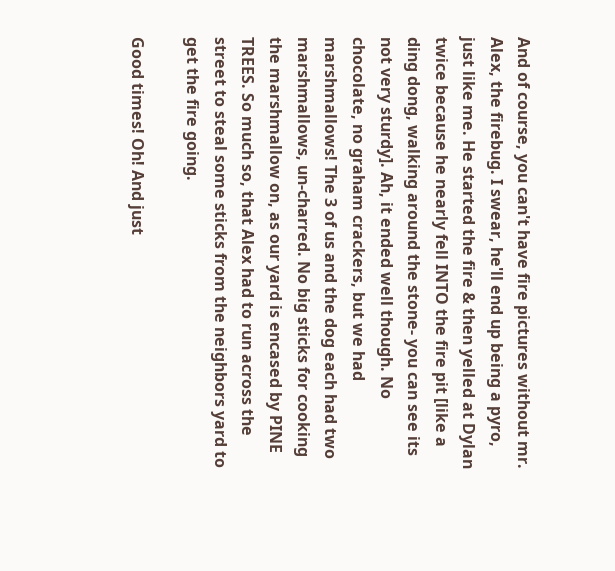And of course, you can't have fire pictures without mr. Alex, the firebug. I swear, he'll end up being a pyro, just like me. He started the fire & then yelled at Dylan twice because he nearly fell INTO the fire pit [like a ding dong, walking around the stone- you can see its not very sturdy]. Ah, it ended well though. No chocolate, no graham crackers, but we had marshmallows! The 3 of us and the dog each had two marshmallows, un-charred. No big sticks for cooking the marshmallow on, as our yard is encased by PINE TREES. So much so, that Alex had to run across the street to steal some sticks from the neighbors yard to get the fire going.

Good times! Oh! And just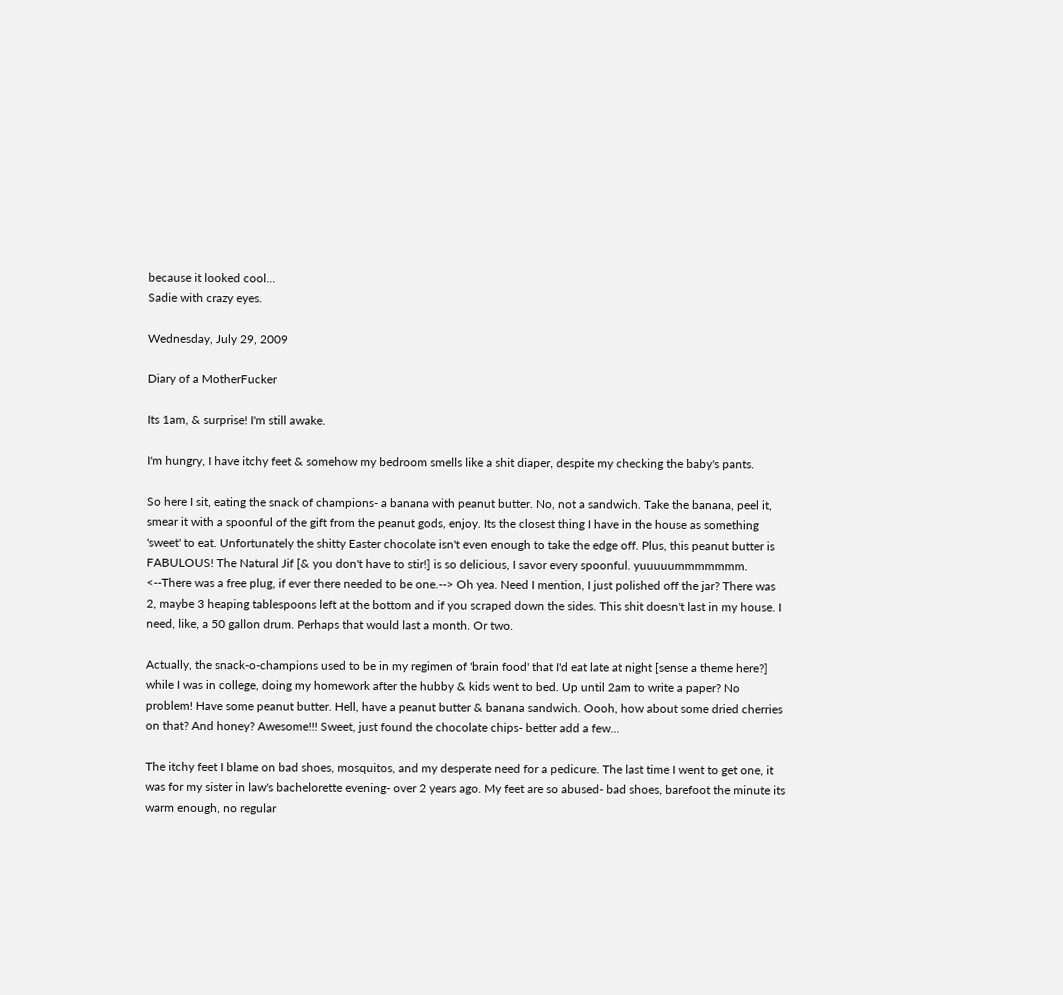because it looked cool...
Sadie with crazy eyes.

Wednesday, July 29, 2009

Diary of a MotherFucker

Its 1am, & surprise! I'm still awake.

I'm hungry, I have itchy feet & somehow my bedroom smells like a shit diaper, despite my checking the baby's pants.

So here I sit, eating the snack of champions- a banana with peanut butter. No, not a sandwich. Take the banana, peel it, smear it with a spoonful of the gift from the peanut gods, enjoy. Its the closest thing I have in the house as something 'sweet' to eat. Unfortunately the shitty Easter chocolate isn't even enough to take the edge off. Plus, this peanut butter is FABULOUS! The Natural Jif [& you don't have to stir!] is so delicious, I savor every spoonful. yuuuuummmmmmm. <--There was a free plug, if ever there needed to be one.--> Oh yea. Need I mention, I just polished off the jar? There was 2, maybe 3 heaping tablespoons left at the bottom and if you scraped down the sides. This shit doesn't last in my house. I need, like, a 50 gallon drum. Perhaps that would last a month. Or two.

Actually, the snack-o-champions used to be in my regimen of 'brain food' that I'd eat late at night [sense a theme here?] while I was in college, doing my homework after the hubby & kids went to bed. Up until 2am to write a paper? No problem! Have some peanut butter. Hell, have a peanut butter & banana sandwich. Oooh, how about some dried cherries on that? And honey? Awesome!!! Sweet, just found the chocolate chips- better add a few...

The itchy feet I blame on bad shoes, mosquitos, and my desperate need for a pedicure. The last time I went to get one, it was for my sister in law's bachelorette evening- over 2 years ago. My feet are so abused- bad shoes, barefoot the minute its warm enough, no regular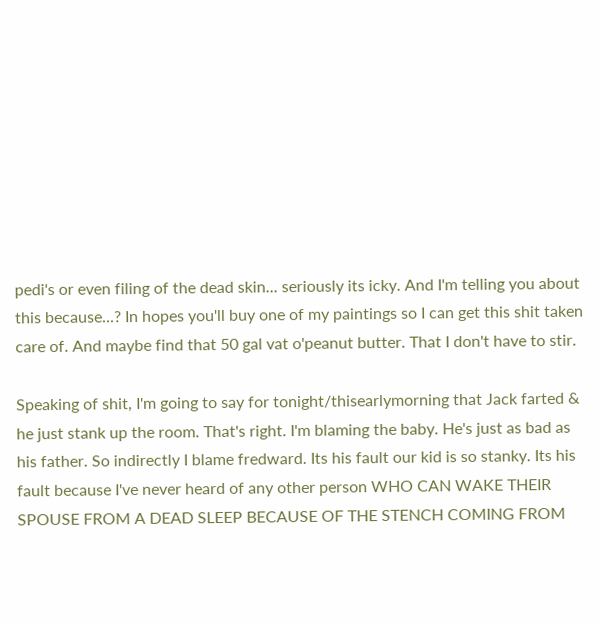pedi's or even filing of the dead skin... seriously its icky. And I'm telling you about this because...? In hopes you'll buy one of my paintings so I can get this shit taken care of. And maybe find that 50 gal vat o'peanut butter. That I don't have to stir.

Speaking of shit, I'm going to say for tonight/thisearlymorning that Jack farted & he just stank up the room. That's right. I'm blaming the baby. He's just as bad as his father. So indirectly I blame fredward. Its his fault our kid is so stanky. Its his fault because I've never heard of any other person WHO CAN WAKE THEIR SPOUSE FROM A DEAD SLEEP BECAUSE OF THE STENCH COMING FROM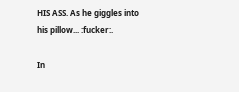HIS ASS. As he giggles into his pillow... :fucker:.

In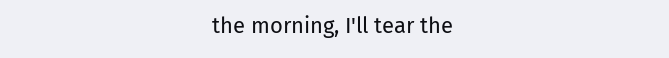the morning, I'll tear the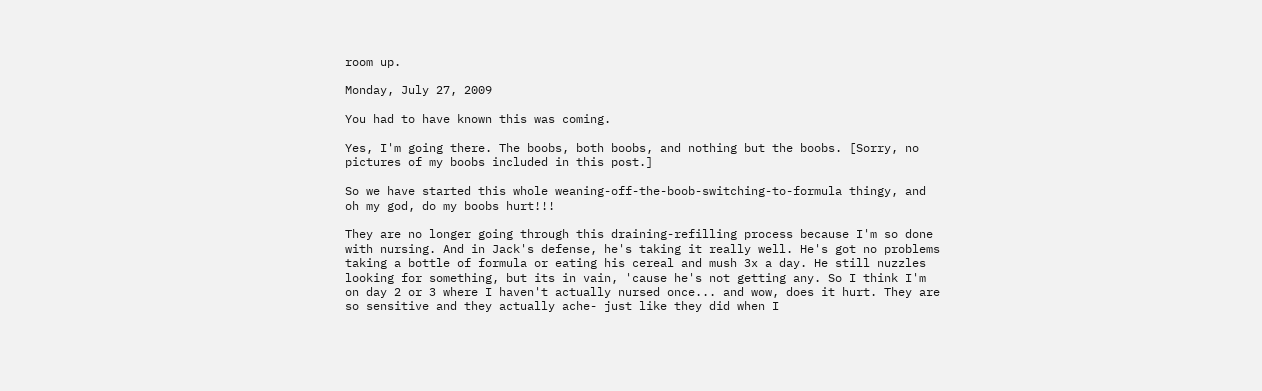room up.

Monday, July 27, 2009

You had to have known this was coming.

Yes, I'm going there. The boobs, both boobs, and nothing but the boobs. [Sorry, no pictures of my boobs included in this post.]

So we have started this whole weaning-off-the-boob-switching-to-formula thingy, and oh my god, do my boobs hurt!!!

They are no longer going through this draining-refilling process because I'm so done with nursing. And in Jack's defense, he's taking it really well. He's got no problems taking a bottle of formula or eating his cereal and mush 3x a day. He still nuzzles looking for something, but its in vain, 'cause he's not getting any. So I think I'm on day 2 or 3 where I haven't actually nursed once... and wow, does it hurt. They are so sensitive and they actually ache- just like they did when I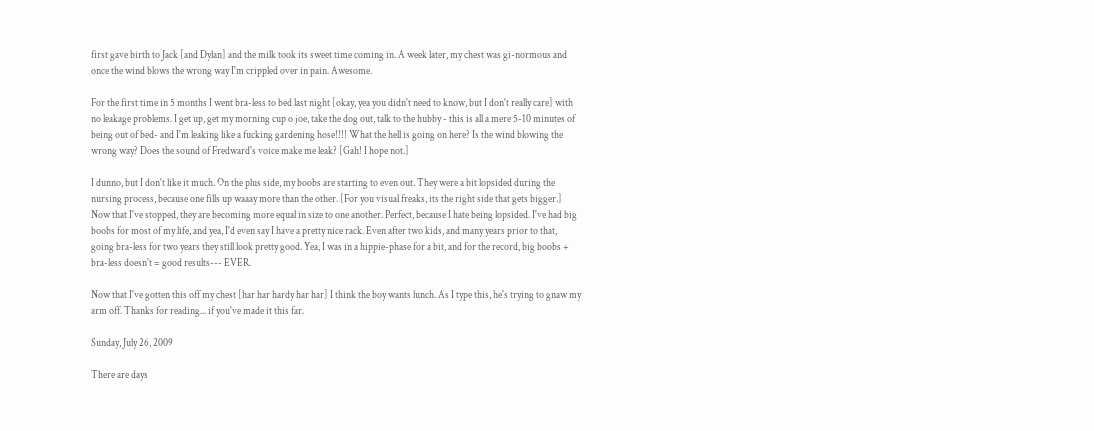first gave birth to Jack [and Dylan] and the milk took its sweet time coming in. A week later, my chest was gi-normous and once the wind blows the wrong way I'm crippled over in pain. Awesome.

For the first time in 5 months I went bra-less to bed last night [okay, yea you didn't need to know, but I don't really care] with no leakage problems. I get up, get my morning cup o joe, take the dog out, talk to the hubby - this is all a mere 5-10 minutes of being out of bed- and I'm leaking like a fucking gardening hose!!!! What the hell is going on here? Is the wind blowing the wrong way? Does the sound of Fredward's voice make me leak? [Gah! I hope not.]

I dunno, but I don't like it much. On the plus side, my boobs are starting to even out. They were a bit lopsided during the nursing process, because one fills up waaay more than the other. [For you visual freaks, its the right side that gets bigger.] Now that I've stopped, they are becoming more equal in size to one another. Perfect, because I hate being lopsided. I've had big boobs for most of my life, and yea, I'd even say I have a pretty nice rack. Even after two kids, and many years prior to that, going bra-less for two years they still look pretty good. Yea, I was in a hippie-phase for a bit, and for the record, big boobs + bra-less doesn't = good results--- EVER.

Now that I've gotten this off my chest [har har hardy har har] I think the boy wants lunch. As I type this, he's trying to gnaw my arm off. Thanks for reading... if you've made it this far.

Sunday, July 26, 2009

There are days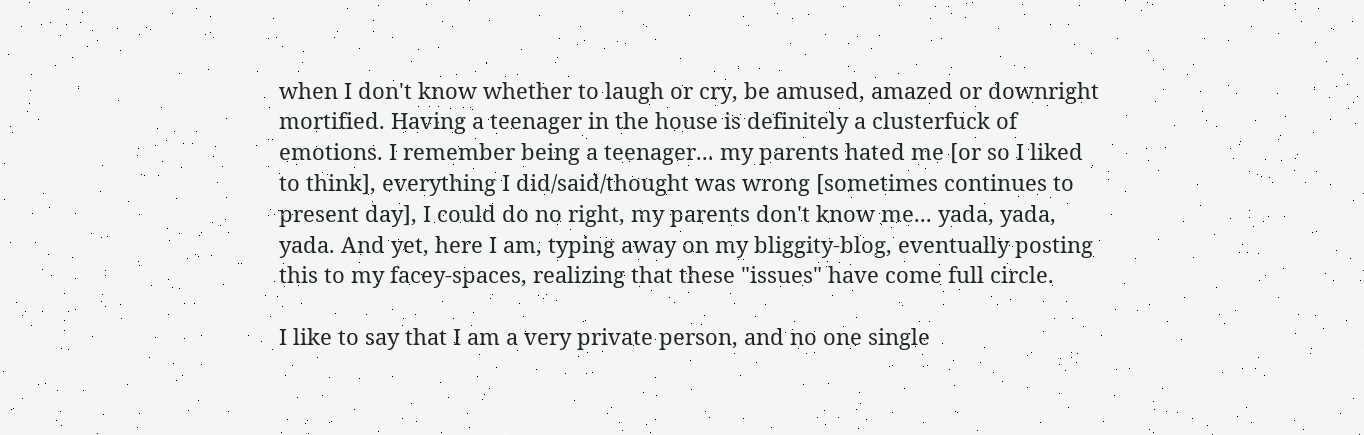when I don't know whether to laugh or cry, be amused, amazed or downright mortified. Having a teenager in the house is definitely a clusterfuck of emotions. I remember being a teenager... my parents hated me [or so I liked to think], everything I did/said/thought was wrong [sometimes continues to present day], I could do no right, my parents don't know me... yada, yada, yada. And yet, here I am, typing away on my bliggity-blog, eventually posting this to my facey-spaces, realizing that these "issues" have come full circle.

I like to say that I am a very private person, and no one single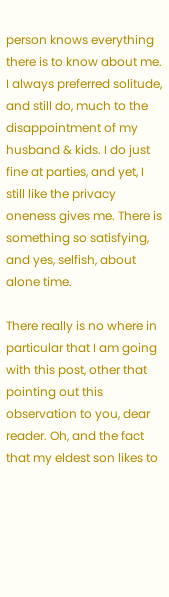person knows everything there is to know about me. I always preferred solitude, and still do, much to the disappointment of my husband & kids. I do just fine at parties, and yet, I still like the privacy oneness gives me. There is something so satisfying, and yes, selfish, about alone time.

There really is no where in particular that I am going with this post, other that pointing out this observation to you, dear reader. Oh, and the fact that my eldest son likes to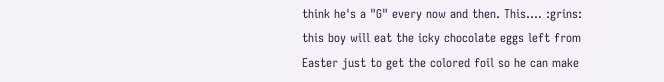think he's a "G" every now and then. This.... :grins: this boy will eat the icky chocolate eggs left from Easter just to get the colored foil so he can make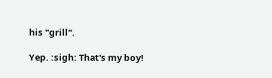his "grill".

Yep. :sigh: That's my boy!